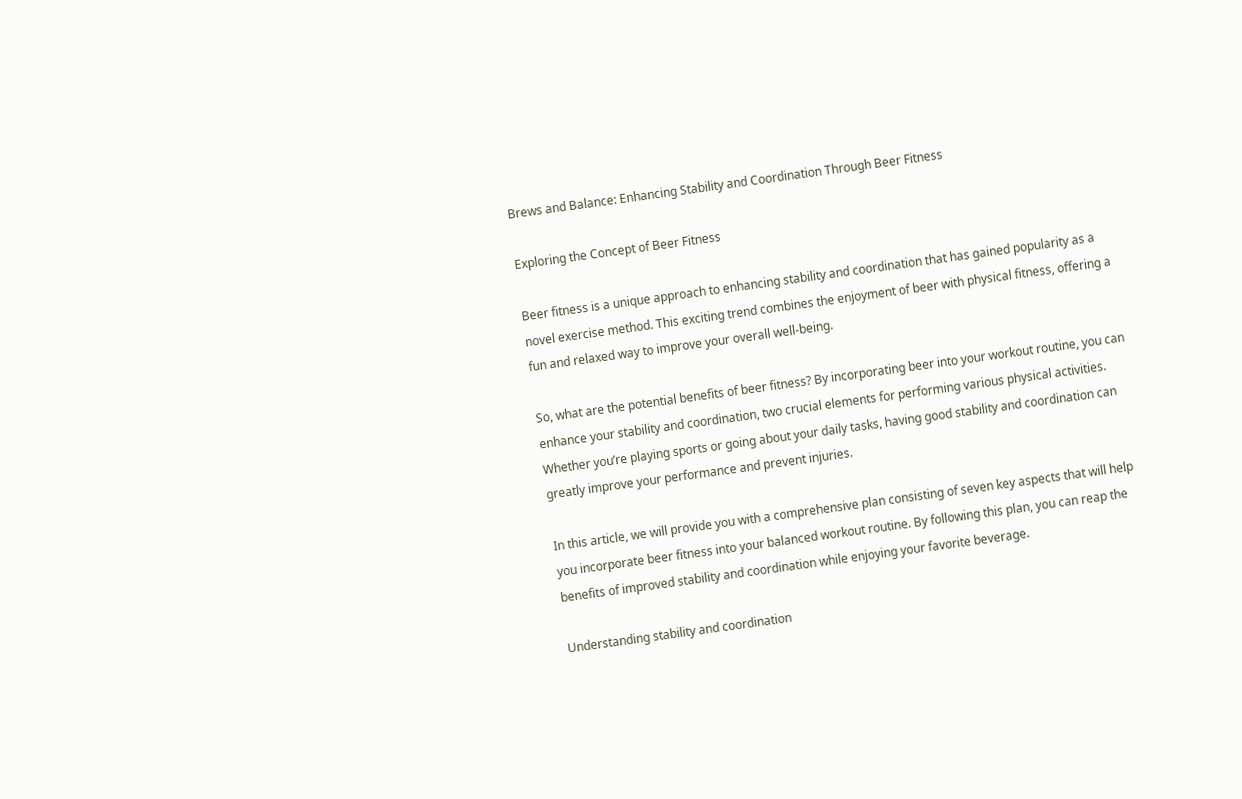Brews and Balance: Enhancing Stability and Coordination Through Beer Fitness

Exploring the Concept of Beer Fitness

Beer fitness is a unique approach to enhancing stability and coordination that has gained popularity as a novel exercise method. This exciting trend combines the enjoyment of beer with physical fitness, offering a fun and relaxed way to improve your overall well-being.

So, what are the potential benefits of beer fitness? By incorporating beer into your workout routine, you can enhance your stability and coordination, two crucial elements for performing various physical activities. Whether you’re playing sports or going about your daily tasks, having good stability and coordination can greatly improve your performance and prevent injuries.

In this article, we will provide you with a comprehensive plan consisting of seven key aspects that will help you incorporate beer fitness into your balanced workout routine. By following this plan, you can reap the benefits of improved stability and coordination while enjoying your favorite beverage.

Understanding stability and coordination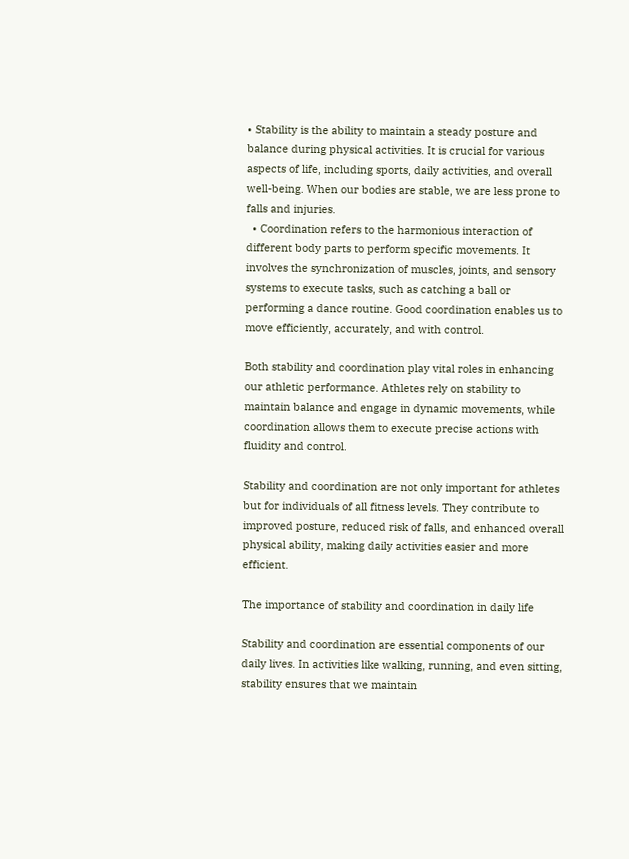• Stability is the ability to maintain a steady posture and balance during physical activities. It is crucial for various aspects of life, including sports, daily activities, and overall well-being. When our bodies are stable, we are less prone to falls and injuries.
  • Coordination refers to the harmonious interaction of different body parts to perform specific movements. It involves the synchronization of muscles, joints, and sensory systems to execute tasks, such as catching a ball or performing a dance routine. Good coordination enables us to move efficiently, accurately, and with control.

Both stability and coordination play vital roles in enhancing our athletic performance. Athletes rely on stability to maintain balance and engage in dynamic movements, while coordination allows them to execute precise actions with fluidity and control.

Stability and coordination are not only important for athletes but for individuals of all fitness levels. They contribute to improved posture, reduced risk of falls, and enhanced overall physical ability, making daily activities easier and more efficient.

The importance of stability and coordination in daily life

Stability and coordination are essential components of our daily lives. In activities like walking, running, and even sitting, stability ensures that we maintain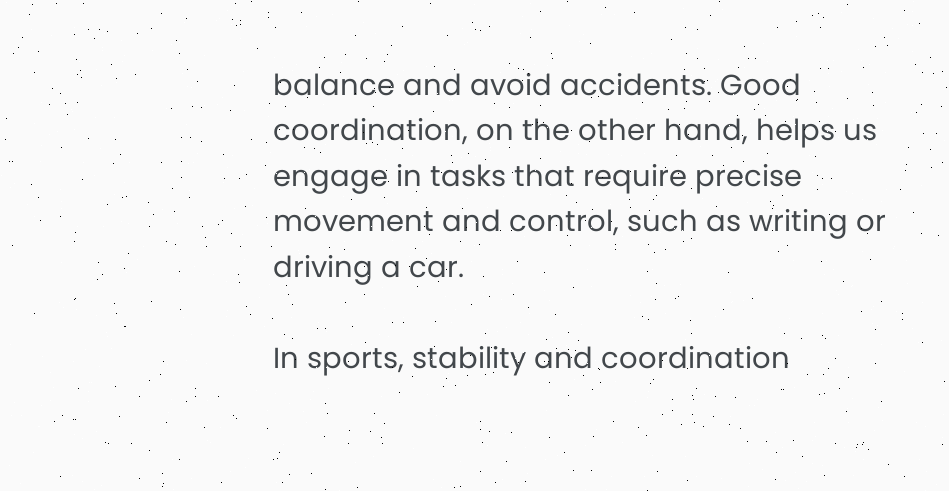balance and avoid accidents. Good coordination, on the other hand, helps us engage in tasks that require precise movement and control, such as writing or driving a car.

In sports, stability and coordination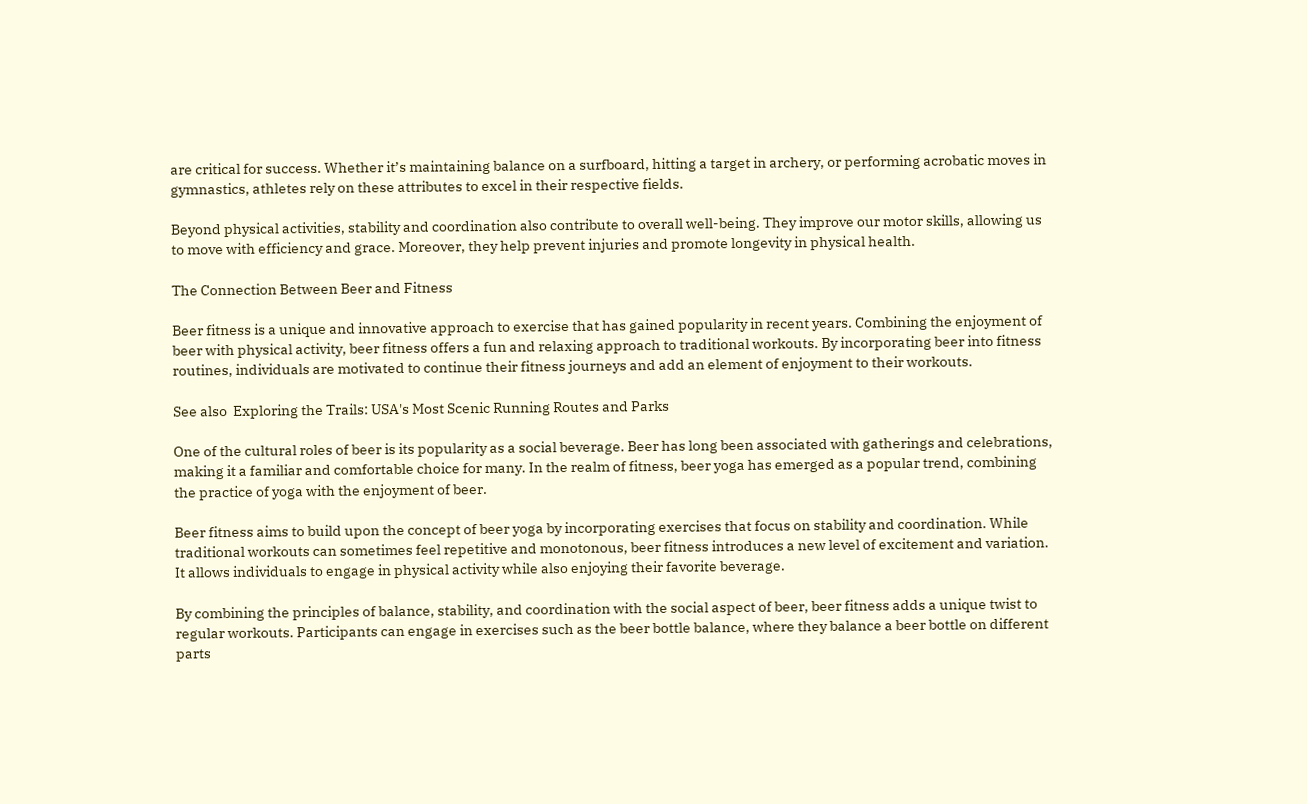are critical for success. Whether it’s maintaining balance on a surfboard, hitting a target in archery, or performing acrobatic moves in gymnastics, athletes rely on these attributes to excel in their respective fields.

Beyond physical activities, stability and coordination also contribute to overall well-being. They improve our motor skills, allowing us to move with efficiency and grace. Moreover, they help prevent injuries and promote longevity in physical health.

The Connection Between Beer and Fitness

Beer fitness is a unique and innovative approach to exercise that has gained popularity in recent years. Combining the enjoyment of beer with physical activity, beer fitness offers a fun and relaxing approach to traditional workouts. By incorporating beer into fitness routines, individuals are motivated to continue their fitness journeys and add an element of enjoyment to their workouts.

See also  Exploring the Trails: USA's Most Scenic Running Routes and Parks

One of the cultural roles of beer is its popularity as a social beverage. Beer has long been associated with gatherings and celebrations, making it a familiar and comfortable choice for many. In the realm of fitness, beer yoga has emerged as a popular trend, combining the practice of yoga with the enjoyment of beer.

Beer fitness aims to build upon the concept of beer yoga by incorporating exercises that focus on stability and coordination. While traditional workouts can sometimes feel repetitive and monotonous, beer fitness introduces a new level of excitement and variation. It allows individuals to engage in physical activity while also enjoying their favorite beverage.

By combining the principles of balance, stability, and coordination with the social aspect of beer, beer fitness adds a unique twist to regular workouts. Participants can engage in exercises such as the beer bottle balance, where they balance a beer bottle on different parts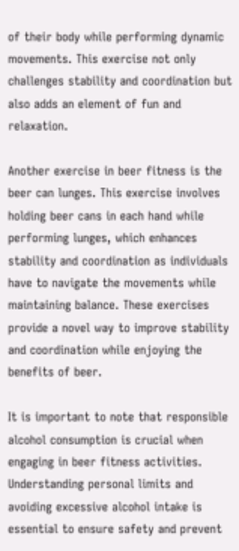of their body while performing dynamic movements. This exercise not only challenges stability and coordination but also adds an element of fun and relaxation.

Another exercise in beer fitness is the beer can lunges. This exercise involves holding beer cans in each hand while performing lunges, which enhances stability and coordination as individuals have to navigate the movements while maintaining balance. These exercises provide a novel way to improve stability and coordination while enjoying the benefits of beer.

It is important to note that responsible alcohol consumption is crucial when engaging in beer fitness activities. Understanding personal limits and avoiding excessive alcohol intake is essential to ensure safety and prevent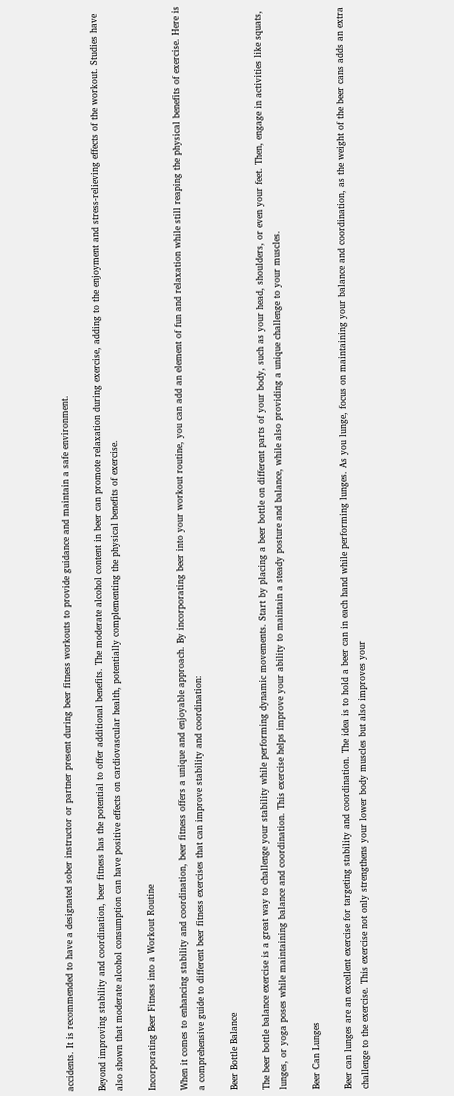accidents. It is recommended to have a designated sober instructor or partner present during beer fitness workouts to provide guidance and maintain a safe environment.

Beyond improving stability and coordination, beer fitness has the potential to offer additional benefits. The moderate alcohol content in beer can promote relaxation during exercise, adding to the enjoyment and stress-relieving effects of the workout. Studies have also shown that moderate alcohol consumption can have positive effects on cardiovascular health, potentially complementing the physical benefits of exercise.

Incorporating Beer Fitness into a Workout Routine

When it comes to enhancing stability and coordination, beer fitness offers a unique and enjoyable approach. By incorporating beer into your workout routine, you can add an element of fun and relaxation while still reaping the physical benefits of exercise. Here is a comprehensive guide to different beer fitness exercises that can improve stability and coordination:

Beer Bottle Balance

The beer bottle balance exercise is a great way to challenge your stability while performing dynamic movements. Start by placing a beer bottle on different parts of your body, such as your head, shoulders, or even your feet. Then, engage in activities like squats, lunges, or yoga poses while maintaining balance and coordination. This exercise helps improve your ability to maintain a steady posture and balance, while also providing a unique challenge to your muscles.

Beer Can Lunges

Beer can lunges are an excellent exercise for targeting stability and coordination. The idea is to hold a beer can in each hand while performing lunges. As you lunge, focus on maintaining your balance and coordination, as the weight of the beer cans adds an extra challenge to the exercise. This exercise not only strengthens your lower body muscles but also improves your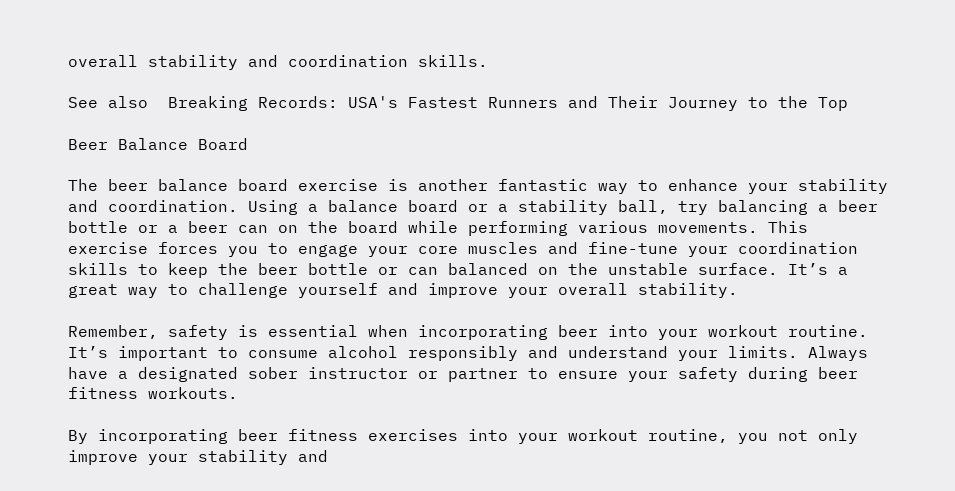overall stability and coordination skills.

See also  Breaking Records: USA's Fastest Runners and Their Journey to the Top

Beer Balance Board

The beer balance board exercise is another fantastic way to enhance your stability and coordination. Using a balance board or a stability ball, try balancing a beer bottle or a beer can on the board while performing various movements. This exercise forces you to engage your core muscles and fine-tune your coordination skills to keep the beer bottle or can balanced on the unstable surface. It’s a great way to challenge yourself and improve your overall stability.

Remember, safety is essential when incorporating beer into your workout routine. It’s important to consume alcohol responsibly and understand your limits. Always have a designated sober instructor or partner to ensure your safety during beer fitness workouts.

By incorporating beer fitness exercises into your workout routine, you not only improve your stability and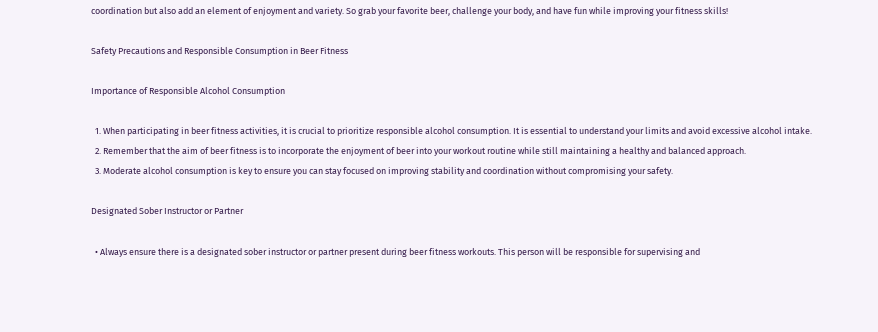coordination but also add an element of enjoyment and variety. So grab your favorite beer, challenge your body, and have fun while improving your fitness skills!

Safety Precautions and Responsible Consumption in Beer Fitness

Importance of Responsible Alcohol Consumption

  1. When participating in beer fitness activities, it is crucial to prioritize responsible alcohol consumption. It is essential to understand your limits and avoid excessive alcohol intake.
  2. Remember that the aim of beer fitness is to incorporate the enjoyment of beer into your workout routine while still maintaining a healthy and balanced approach.
  3. Moderate alcohol consumption is key to ensure you can stay focused on improving stability and coordination without compromising your safety.

Designated Sober Instructor or Partner

  • Always ensure there is a designated sober instructor or partner present during beer fitness workouts. This person will be responsible for supervising and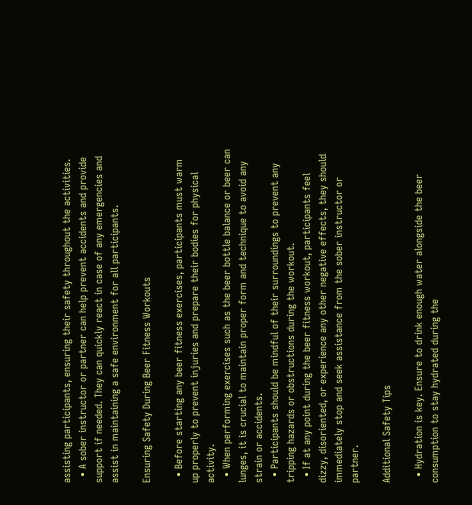assisting participants, ensuring their safety throughout the activities.
  • A sober instructor or partner can help prevent accidents and provide support if needed. They can quickly react in case of any emergencies and assist in maintaining a safe environment for all participants.

Ensuring Safety During Beer Fitness Workouts

  • Before starting any beer fitness exercises, participants must warm up properly to prevent injuries and prepare their bodies for physical activity.
  • When performing exercises such as the beer bottle balance or beer can lunges, it is crucial to maintain proper form and technique to avoid any strain or accidents.
  • Participants should be mindful of their surroundings to prevent any tripping hazards or obstructions during the workout.
  • If at any point during the beer fitness workout, participants feel dizzy, disoriented, or experience any other negative effects, they should immediately stop and seek assistance from the sober instructor or partner.

Additional Safety Tips

  • Hydration is key. Ensure to drink enough water alongside the beer consumption to stay hydrated during the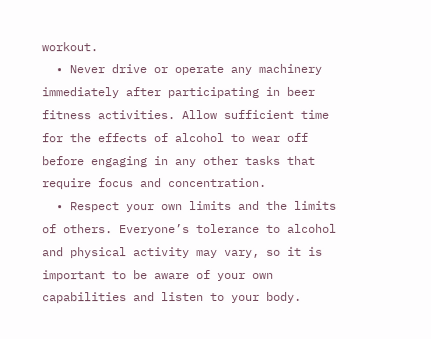workout.
  • Never drive or operate any machinery immediately after participating in beer fitness activities. Allow sufficient time for the effects of alcohol to wear off before engaging in any other tasks that require focus and concentration.
  • Respect your own limits and the limits of others. Everyone’s tolerance to alcohol and physical activity may vary, so it is important to be aware of your own capabilities and listen to your body.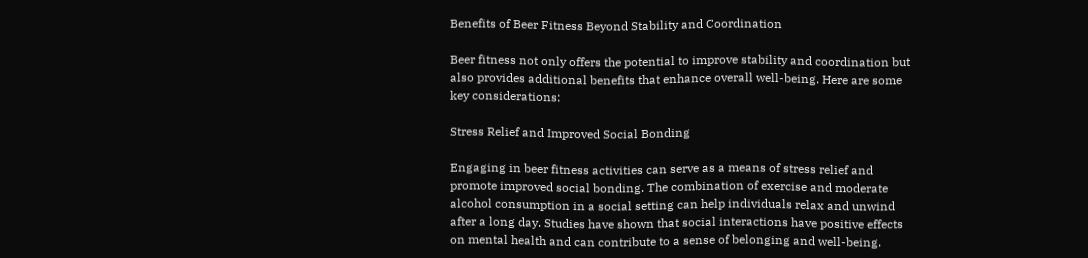Benefits of Beer Fitness Beyond Stability and Coordination

Beer fitness not only offers the potential to improve stability and coordination but also provides additional benefits that enhance overall well-being. Here are some key considerations:

Stress Relief and Improved Social Bonding

Engaging in beer fitness activities can serve as a means of stress relief and promote improved social bonding. The combination of exercise and moderate alcohol consumption in a social setting can help individuals relax and unwind after a long day. Studies have shown that social interactions have positive effects on mental health and can contribute to a sense of belonging and well-being.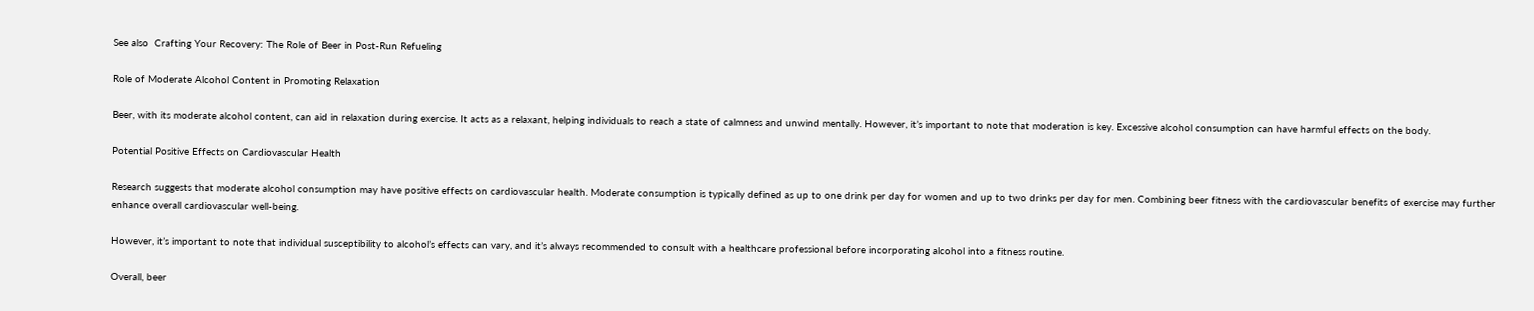See also  Crafting Your Recovery: The Role of Beer in Post-Run Refueling

Role of Moderate Alcohol Content in Promoting Relaxation

Beer, with its moderate alcohol content, can aid in relaxation during exercise. It acts as a relaxant, helping individuals to reach a state of calmness and unwind mentally. However, it’s important to note that moderation is key. Excessive alcohol consumption can have harmful effects on the body.

Potential Positive Effects on Cardiovascular Health

Research suggests that moderate alcohol consumption may have positive effects on cardiovascular health. Moderate consumption is typically defined as up to one drink per day for women and up to two drinks per day for men. Combining beer fitness with the cardiovascular benefits of exercise may further enhance overall cardiovascular well-being.

However, it’s important to note that individual susceptibility to alcohol’s effects can vary, and it’s always recommended to consult with a healthcare professional before incorporating alcohol into a fitness routine.

Overall, beer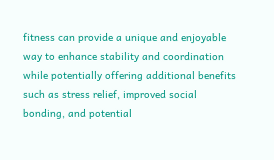fitness can provide a unique and enjoyable way to enhance stability and coordination while potentially offering additional benefits such as stress relief, improved social bonding, and potential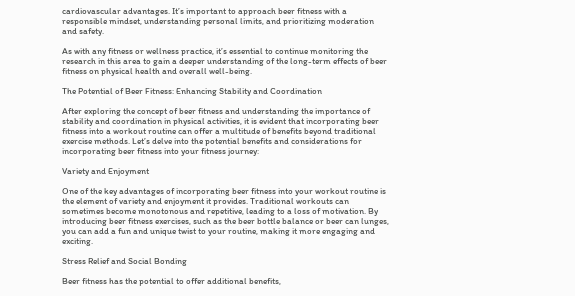cardiovascular advantages. It’s important to approach beer fitness with a responsible mindset, understanding personal limits, and prioritizing moderation and safety.

As with any fitness or wellness practice, it’s essential to continue monitoring the research in this area to gain a deeper understanding of the long-term effects of beer fitness on physical health and overall well-being.

The Potential of Beer Fitness: Enhancing Stability and Coordination

After exploring the concept of beer fitness and understanding the importance of stability and coordination in physical activities, it is evident that incorporating beer fitness into a workout routine can offer a multitude of benefits beyond traditional exercise methods. Let’s delve into the potential benefits and considerations for incorporating beer fitness into your fitness journey:

Variety and Enjoyment

One of the key advantages of incorporating beer fitness into your workout routine is the element of variety and enjoyment it provides. Traditional workouts can sometimes become monotonous and repetitive, leading to a loss of motivation. By introducing beer fitness exercises, such as the beer bottle balance or beer can lunges, you can add a fun and unique twist to your routine, making it more engaging and exciting.

Stress Relief and Social Bonding

Beer fitness has the potential to offer additional benefits,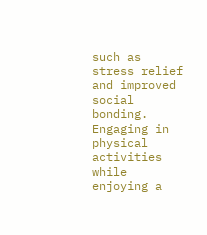such as stress relief and improved social bonding. Engaging in physical activities while enjoying a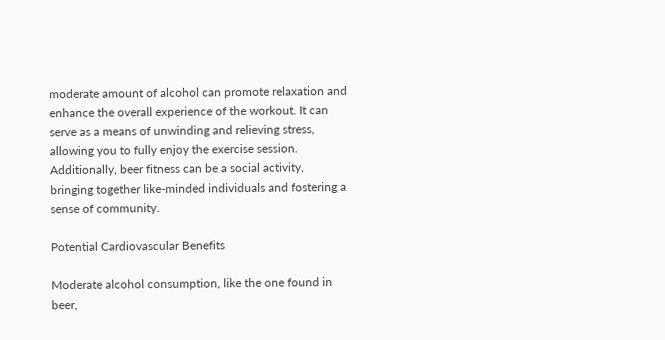moderate amount of alcohol can promote relaxation and enhance the overall experience of the workout. It can serve as a means of unwinding and relieving stress, allowing you to fully enjoy the exercise session. Additionally, beer fitness can be a social activity, bringing together like-minded individuals and fostering a sense of community.

Potential Cardiovascular Benefits

Moderate alcohol consumption, like the one found in beer,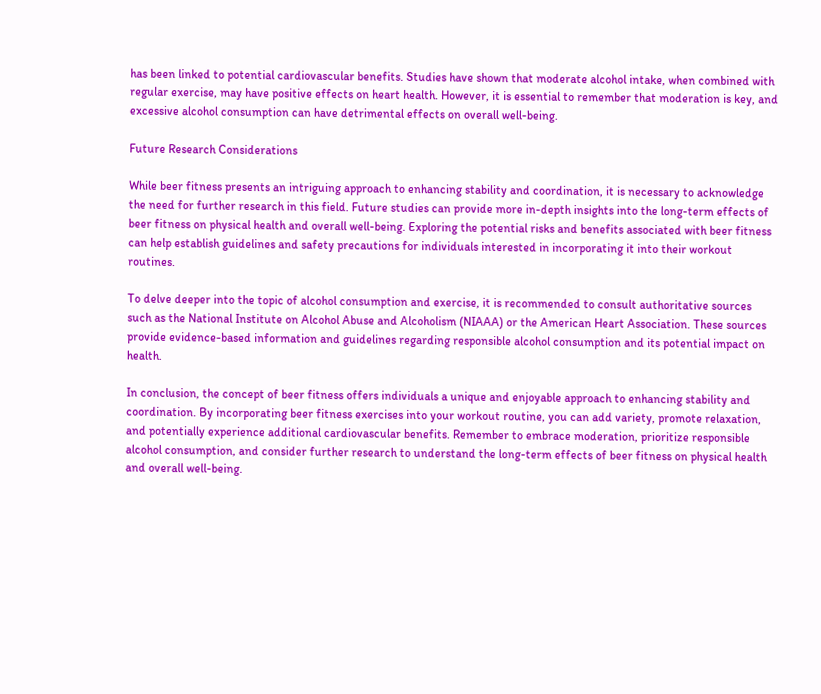has been linked to potential cardiovascular benefits. Studies have shown that moderate alcohol intake, when combined with regular exercise, may have positive effects on heart health. However, it is essential to remember that moderation is key, and excessive alcohol consumption can have detrimental effects on overall well-being.

Future Research Considerations

While beer fitness presents an intriguing approach to enhancing stability and coordination, it is necessary to acknowledge the need for further research in this field. Future studies can provide more in-depth insights into the long-term effects of beer fitness on physical health and overall well-being. Exploring the potential risks and benefits associated with beer fitness can help establish guidelines and safety precautions for individuals interested in incorporating it into their workout routines.

To delve deeper into the topic of alcohol consumption and exercise, it is recommended to consult authoritative sources such as the National Institute on Alcohol Abuse and Alcoholism (NIAAA) or the American Heart Association. These sources provide evidence-based information and guidelines regarding responsible alcohol consumption and its potential impact on health.

In conclusion, the concept of beer fitness offers individuals a unique and enjoyable approach to enhancing stability and coordination. By incorporating beer fitness exercises into your workout routine, you can add variety, promote relaxation, and potentially experience additional cardiovascular benefits. Remember to embrace moderation, prioritize responsible alcohol consumption, and consider further research to understand the long-term effects of beer fitness on physical health and overall well-being.